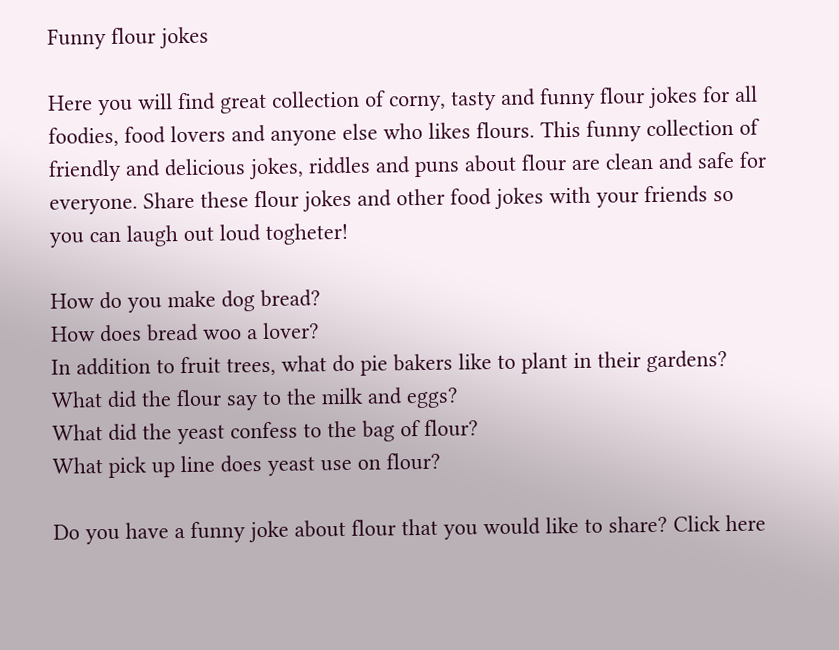Funny flour jokes

Here you will find great collection of corny, tasty and funny flour jokes for all foodies, food lovers and anyone else who likes flours. This funny collection of friendly and delicious jokes, riddles and puns about flour are clean and safe for everyone. Share these flour jokes and other food jokes with your friends so you can laugh out loud togheter!

How do you make dog bread?
How does bread woo a lover?
In addition to fruit trees, what do pie bakers like to plant in their gardens?
What did the flour say to the milk and eggs?
What did the yeast confess to the bag of flour?
What pick up line does yeast use on flour?

Do you have a funny joke about flour that you would like to share? Click here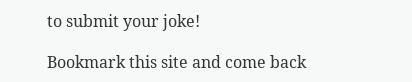to submit your joke!

Bookmark this site and come back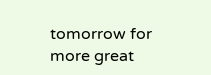tomorrow for more great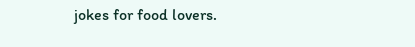jokes for food lovers.